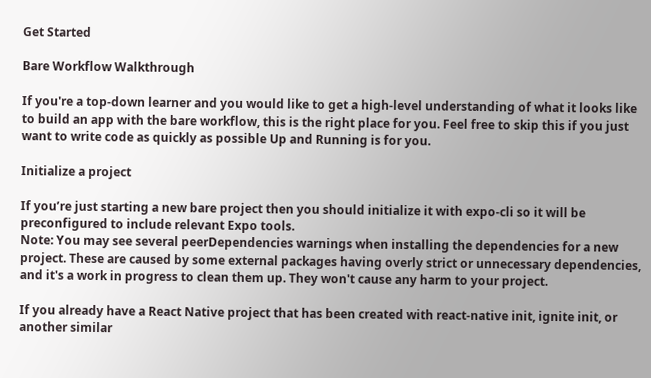Get Started

Bare Workflow Walkthrough

If you're a top-down learner and you would like to get a high-level understanding of what it looks like to build an app with the bare workflow, this is the right place for you. Feel free to skip this if you just want to write code as quickly as possible Up and Running is for you.

Initialize a project

If you’re just starting a new bare project then you should initialize it with expo-cli so it will be preconfigured to include relevant Expo tools.
Note: You may see several peerDependencies warnings when installing the dependencies for a new project. These are caused by some external packages having overly strict or unnecessary dependencies, and it's a work in progress to clean them up. They won't cause any harm to your project.

If you already have a React Native project that has been created with react-native init, ignite init, or another similar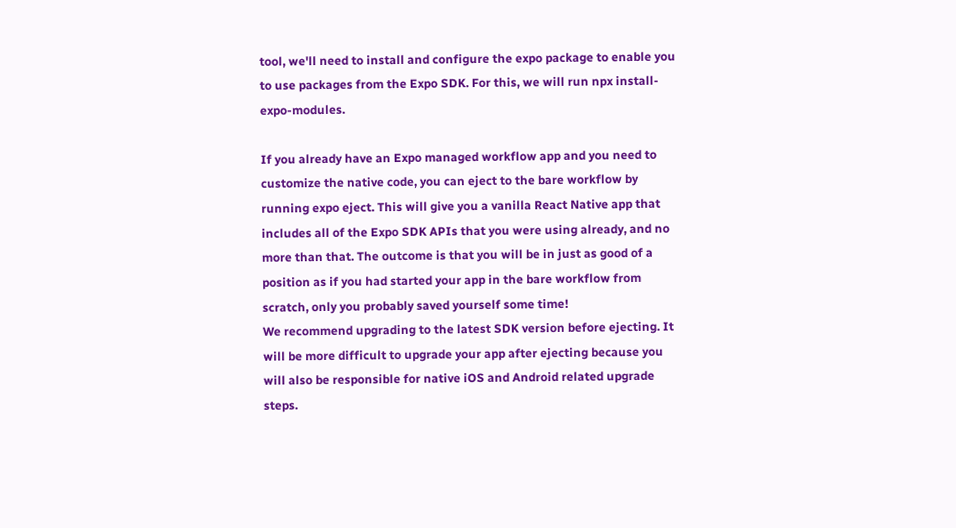tool, we'll need to install and configure the expo package to enable you to use packages from the Expo SDK. For this, we will run npx install-expo-modules.

If you already have an Expo managed workflow app and you need to customize the native code, you can eject to the bare workflow by running expo eject. This will give you a vanilla React Native app that includes all of the Expo SDK APIs that you were using already, and no more than that. The outcome is that you will be in just as good of a position as if you had started your app in the bare workflow from scratch, only you probably saved yourself some time!
We recommend upgrading to the latest SDK version before ejecting. It will be more difficult to upgrade your app after ejecting because you will also be responsible for native iOS and Android related upgrade steps.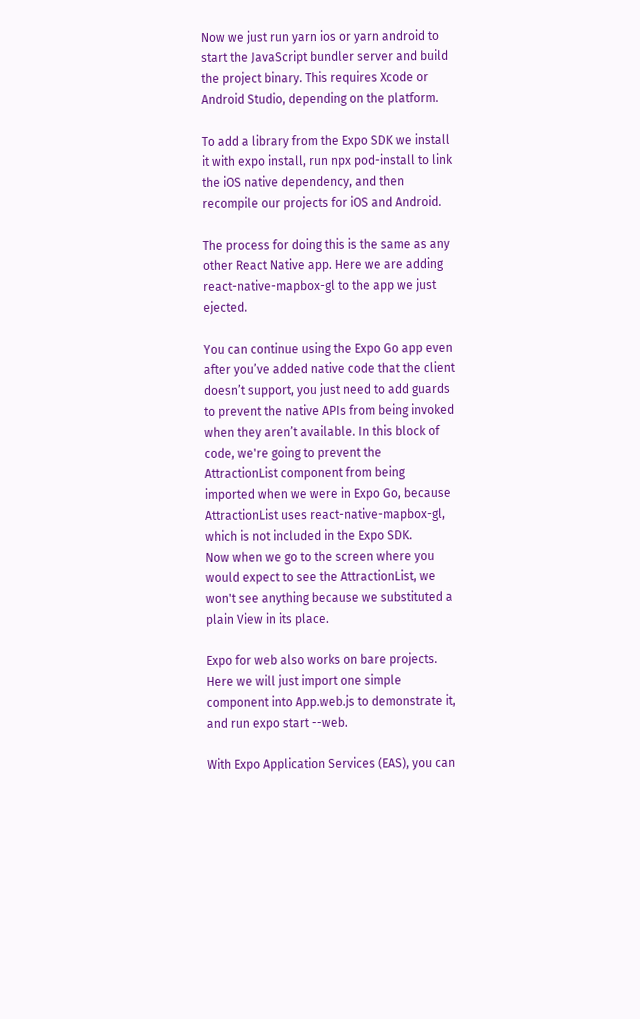Now we just run yarn ios or yarn android to start the JavaScript bundler server and build the project binary. This requires Xcode or Android Studio, depending on the platform.

To add a library from the Expo SDK we install it with expo install, run npx pod-install to link the iOS native dependency, and then recompile our projects for iOS and Android.

The process for doing this is the same as any other React Native app. Here we are adding react-native-mapbox-gl to the app we just ejected.

You can continue using the Expo Go app even after you’ve added native code that the client doesn’t support, you just need to add guards to prevent the native APIs from being invoked when they aren’t available. In this block of code, we're going to prevent the AttractionList component from being imported when we were in Expo Go, because AttractionList uses react-native-mapbox-gl, which is not included in the Expo SDK.
Now when we go to the screen where you would expect to see the AttractionList, we won't see anything because we substituted a plain View in its place.

Expo for web also works on bare projects. Here we will just import one simple component into App.web.js to demonstrate it, and run expo start --web.

With Expo Application Services (EAS), you can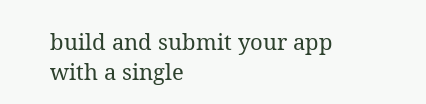build and submit your app with a single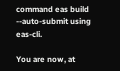command eas build --auto-submit using eas-cli.

You are now, at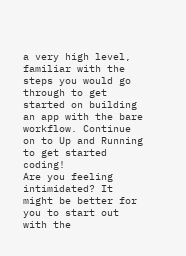a very high level, familiar with the steps you would go through to get started on building an app with the bare workflow. Continue on to Up and Running to get started coding!
Are you feeling intimidated? It might be better for you to start out with the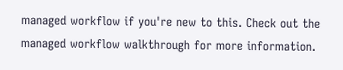managed workflow if you're new to this. Check out the managed workflow walkthrough for more information.